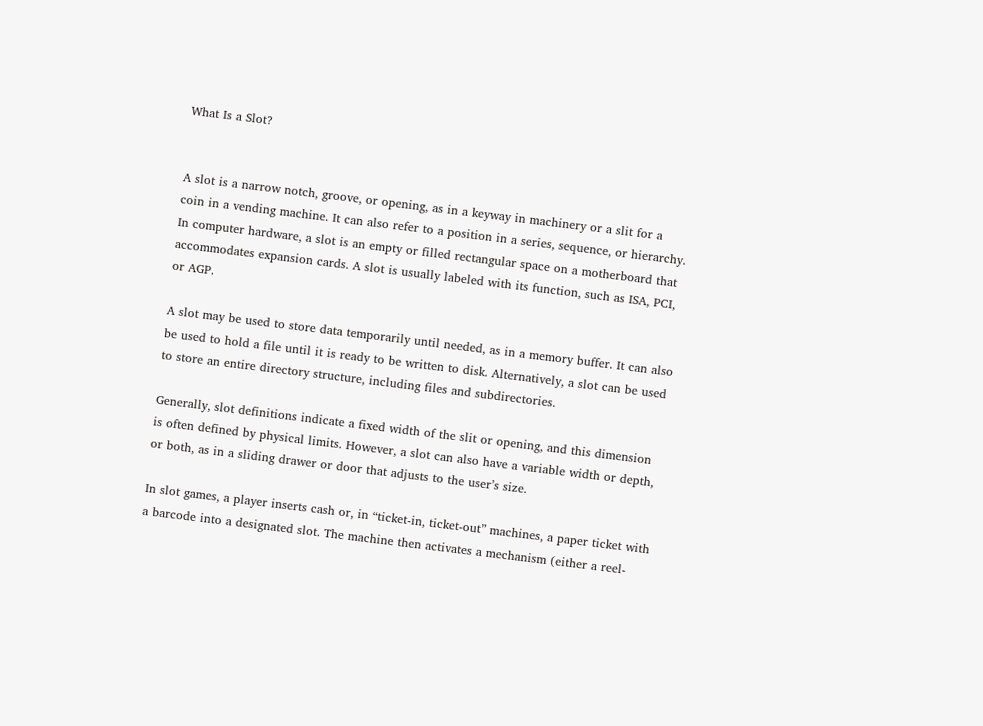What Is a Slot?


A slot is a narrow notch, groove, or opening, as in a keyway in machinery or a slit for a coin in a vending machine. It can also refer to a position in a series, sequence, or hierarchy. In computer hardware, a slot is an empty or filled rectangular space on a motherboard that accommodates expansion cards. A slot is usually labeled with its function, such as ISA, PCI, or AGP.

A slot may be used to store data temporarily until needed, as in a memory buffer. It can also be used to hold a file until it is ready to be written to disk. Alternatively, a slot can be used to store an entire directory structure, including files and subdirectories.

Generally, slot definitions indicate a fixed width of the slit or opening, and this dimension is often defined by physical limits. However, a slot can also have a variable width or depth, or both, as in a sliding drawer or door that adjusts to the user’s size.

In slot games, a player inserts cash or, in “ticket-in, ticket-out” machines, a paper ticket with a barcode into a designated slot. The machine then activates a mechanism (either a reel-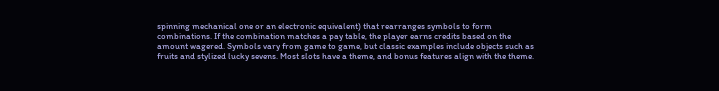spinning mechanical one or an electronic equivalent) that rearranges symbols to form combinations. If the combination matches a pay table, the player earns credits based on the amount wagered. Symbols vary from game to game, but classic examples include objects such as fruits and stylized lucky sevens. Most slots have a theme, and bonus features align with the theme.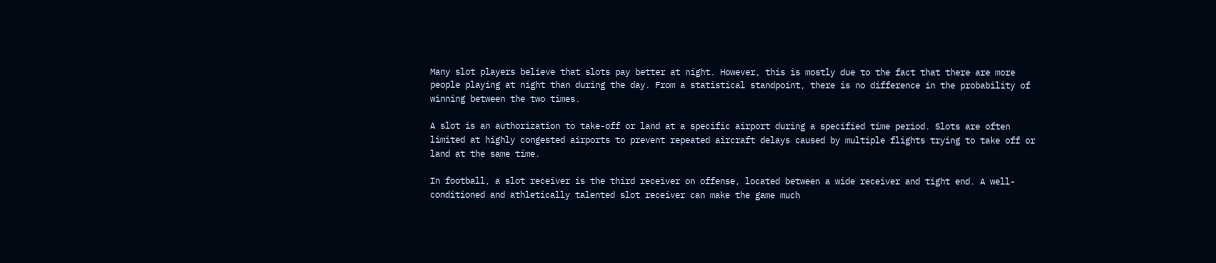Many slot players believe that slots pay better at night. However, this is mostly due to the fact that there are more people playing at night than during the day. From a statistical standpoint, there is no difference in the probability of winning between the two times.

A slot is an authorization to take-off or land at a specific airport during a specified time period. Slots are often limited at highly congested airports to prevent repeated aircraft delays caused by multiple flights trying to take off or land at the same time.

In football, a slot receiver is the third receiver on offense, located between a wide receiver and tight end. A well-conditioned and athletically talented slot receiver can make the game much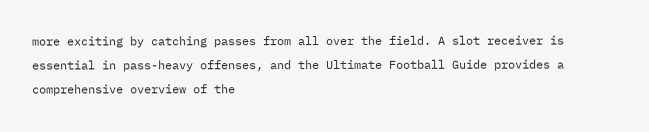more exciting by catching passes from all over the field. A slot receiver is essential in pass-heavy offenses, and the Ultimate Football Guide provides a comprehensive overview of the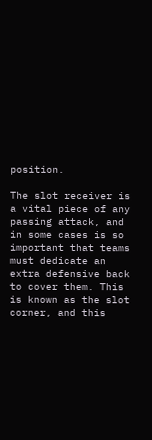position.

The slot receiver is a vital piece of any passing attack, and in some cases is so important that teams must dedicate an extra defensive back to cover them. This is known as the slot corner, and this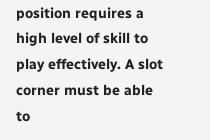position requires a high level of skill to play effectively. A slot corner must be able to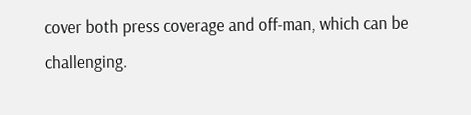cover both press coverage and off-man, which can be challenging.